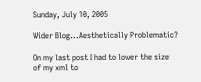Sunday, July 10, 2005

Wider Blog...Aesthetically Problematic?

On my last post I had to lower the size of my xml to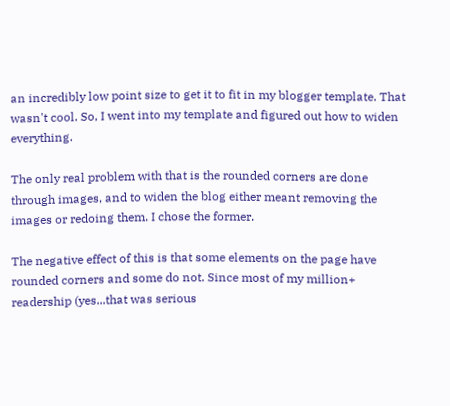an incredibly low point size to get it to fit in my blogger template. That wasn't cool. So, I went into my template and figured out how to widen everything.

The only real problem with that is the rounded corners are done through images, and to widen the blog either meant removing the images or redoing them. I chose the former.

The negative effect of this is that some elements on the page have rounded corners and some do not. Since most of my million+ readership (yes...that was serious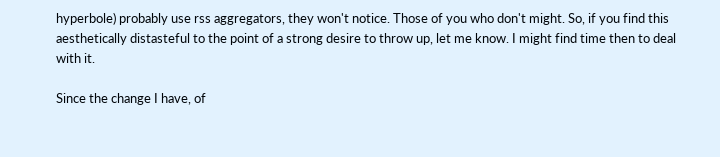hyperbole) probably use rss aggregators, they won't notice. Those of you who don't might. So, if you find this aesthetically distasteful to the point of a strong desire to throw up, let me know. I might find time then to deal with it.

Since the change I have, of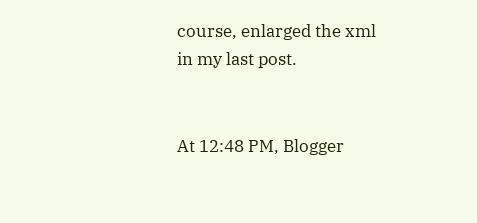course, enlarged the xml in my last post.


At 12:48 PM, Blogger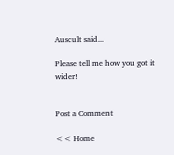Auscult said...

Please tell me how you got it wider!


Post a Comment

<< Home